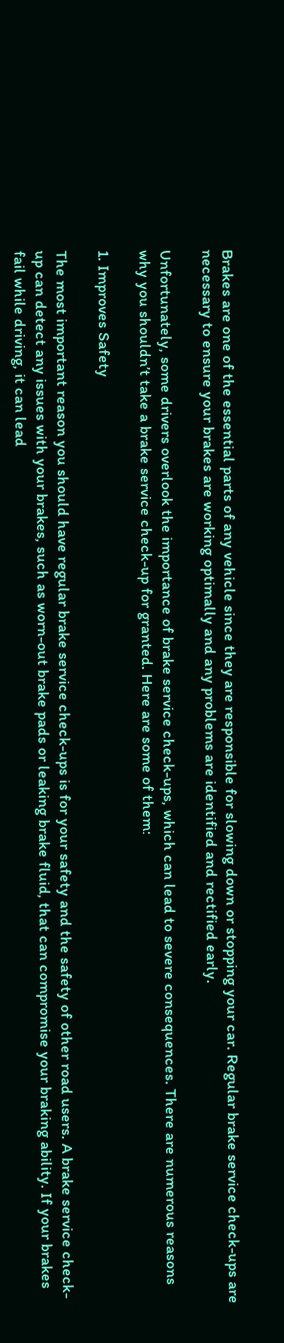Brakes are one of the essential parts of any vehicle since they are responsible for slowing down or stopping your car. Regular brake service check-ups are necessary to ensure your brakes are working optimally and any problems are identified and rectified early.

Unfortunately, some drivers overlook the importance of brake service check-ups, which can lead to severe consequences. There are numerous reasons why you shouldn’t take a brake service check-up for granted. Here are some of them:

1. Improves Safety

The most important reason you should have regular brake service check-ups is for your safety and the safety of other road users. A brake service check-up can detect any issues with your brakes, such as worn-out brake pads or leaking brake fluid, that can compromise your braking ability. If your brakes fail while driving, it can lead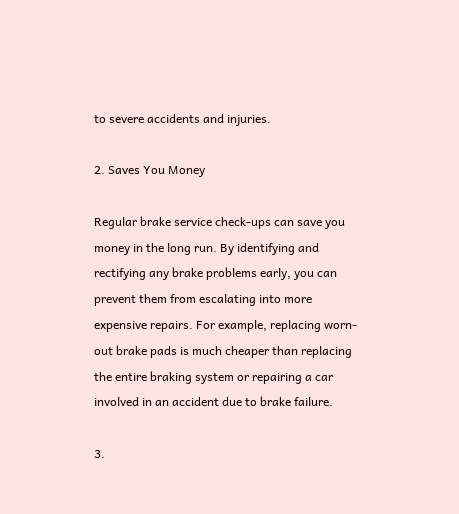to severe accidents and injuries.

2. Saves You Money

Regular brake service check-ups can save you money in the long run. By identifying and rectifying any brake problems early, you can prevent them from escalating into more expensive repairs. For example, replacing worn-out brake pads is much cheaper than replacing the entire braking system or repairing a car involved in an accident due to brake failure.

3.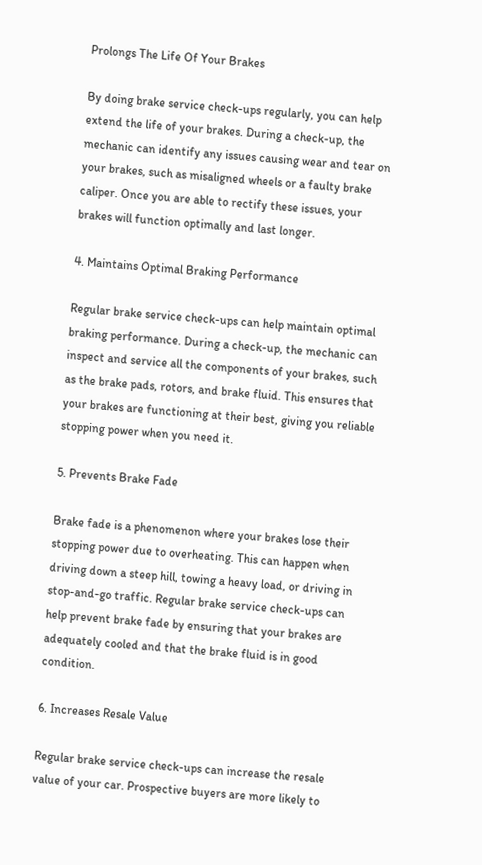Prolongs The Life Of Your Brakes

By doing brake service check-ups regularly, you can help extend the life of your brakes. During a check-up, the mechanic can identify any issues causing wear and tear on your brakes, such as misaligned wheels or a faulty brake caliper. Once you are able to rectify these issues, your brakes will function optimally and last longer.

4. Maintains Optimal Braking Performance

Regular brake service check-ups can help maintain optimal braking performance. During a check-up, the mechanic can inspect and service all the components of your brakes, such as the brake pads, rotors, and brake fluid. This ensures that your brakes are functioning at their best, giving you reliable stopping power when you need it.

5. Prevents Brake Fade

Brake fade is a phenomenon where your brakes lose their stopping power due to overheating. This can happen when driving down a steep hill, towing a heavy load, or driving in stop-and-go traffic. Regular brake service check-ups can help prevent brake fade by ensuring that your brakes are adequately cooled and that the brake fluid is in good condition.

6. Increases Resale Value

Regular brake service check-ups can increase the resale value of your car. Prospective buyers are more likely to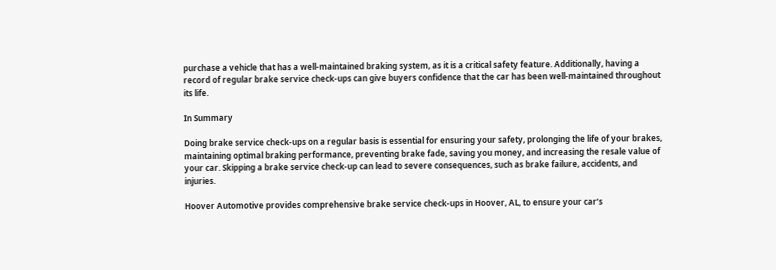purchase a vehicle that has a well-maintained braking system, as it is a critical safety feature. Additionally, having a record of regular brake service check-ups can give buyers confidence that the car has been well-maintained throughout its life.

In Summary

Doing brake service check-ups on a regular basis is essential for ensuring your safety, prolonging the life of your brakes, maintaining optimal braking performance, preventing brake fade, saving you money, and increasing the resale value of your car. Skipping a brake service check-up can lead to severe consequences, such as brake failure, accidents, and injuries.

Hoover Automotive provides comprehensive brake service check-ups in Hoover, AL, to ensure your car’s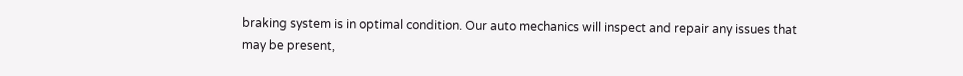braking system is in optimal condition. Our auto mechanics will inspect and repair any issues that may be present,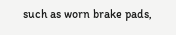such as worn brake pads,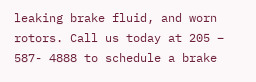leaking brake fluid, and worn rotors. Call us today at 205 – 587- 4888 to schedule a brake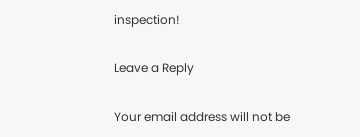inspection!

Leave a Reply

Your email address will not be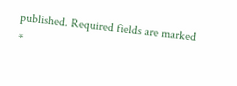published. Required fields are marked *